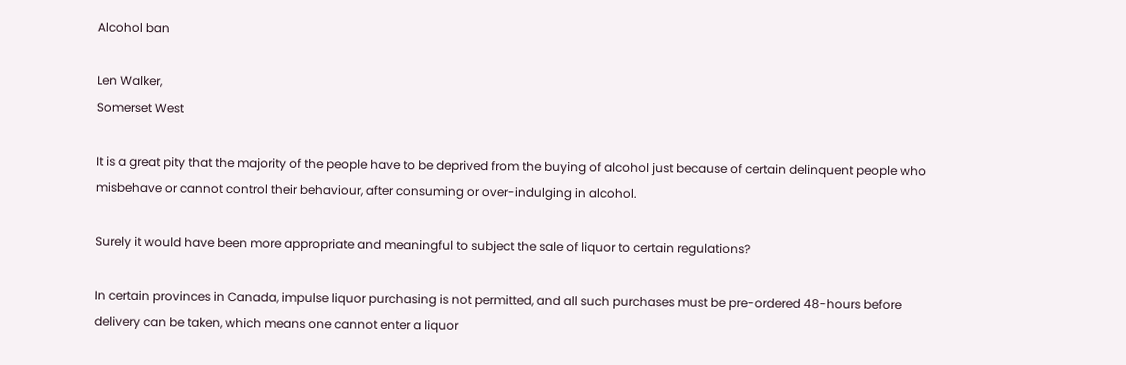Alcohol ban

Len Walker,
Somerset West

It is a great pity that the majority of the people have to be deprived from the buying of alcohol just because of certain delinquent people who misbehave or cannot control their behaviour, after consuming or over-indulging in alcohol.

Surely it would have been more appropriate and meaningful to subject the sale of liquor to certain regulations?

In certain provinces in Canada, impulse liquor purchasing is not permitted, and all such purchases must be pre-ordered 48-hours before delivery can be taken, which means one cannot enter a liquor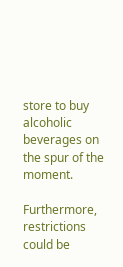store to buy alcoholic beverages on the spur of the moment.

Furthermore, restrictions could be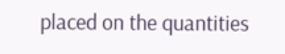placed on the quantities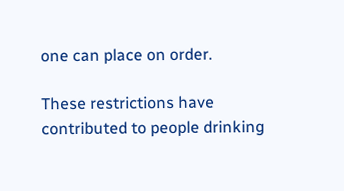one can place on order.

These restrictions have contributed to people drinking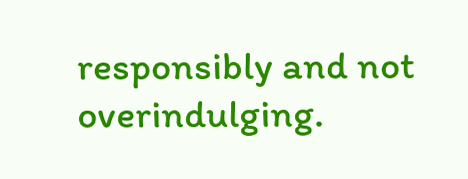responsibly and not overindulging.